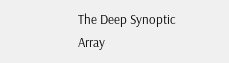The Deep Synoptic Array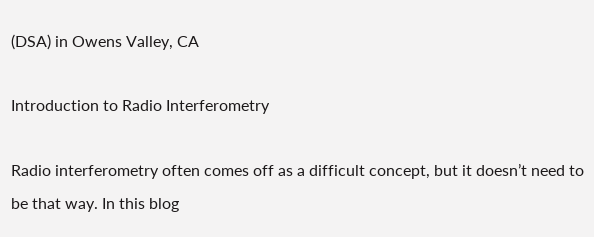(DSA) in Owens Valley, CA

Introduction to Radio Interferometry

Radio interferometry often comes off as a difficult concept, but it doesn’t need to be that way. In this blog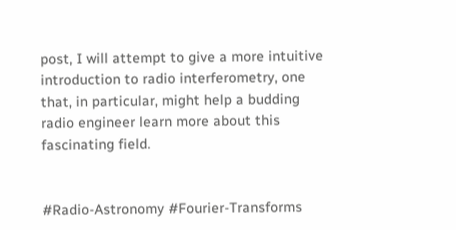post, I will attempt to give a more intuitive introduction to radio interferometry, one that, in particular, might help a budding radio engineer learn more about this fascinating field.


#Radio-Astronomy #Fourier-Transforms